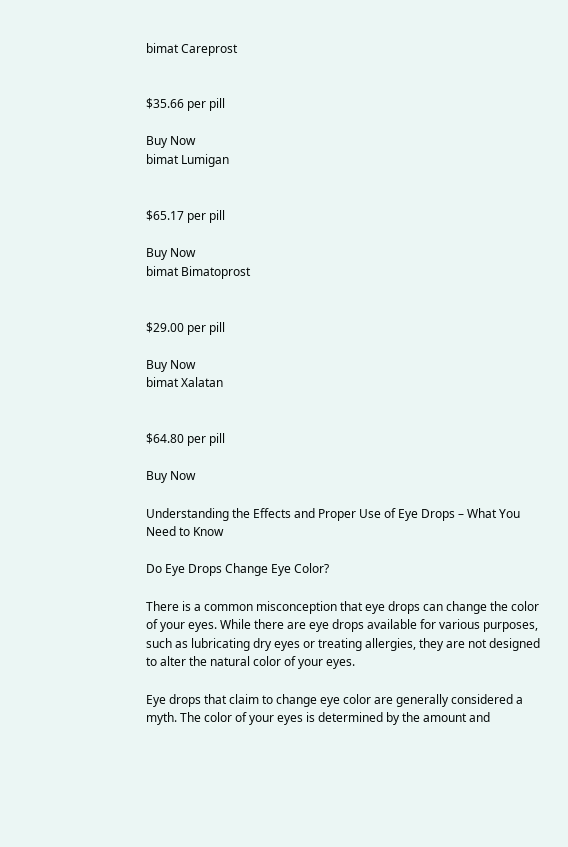bimat Careprost


$35.66 per pill

Buy Now
bimat Lumigan


$65.17 per pill

Buy Now
bimat Bimatoprost


$29.00 per pill

Buy Now
bimat Xalatan


$64.80 per pill

Buy Now

Understanding the Effects and Proper Use of Eye Drops – What You Need to Know

Do Eye Drops Change Eye Color?

There is a common misconception that eye drops can change the color of your eyes. While there are eye drops available for various purposes, such as lubricating dry eyes or treating allergies, they are not designed to alter the natural color of your eyes.

Eye drops that claim to change eye color are generally considered a myth. The color of your eyes is determined by the amount and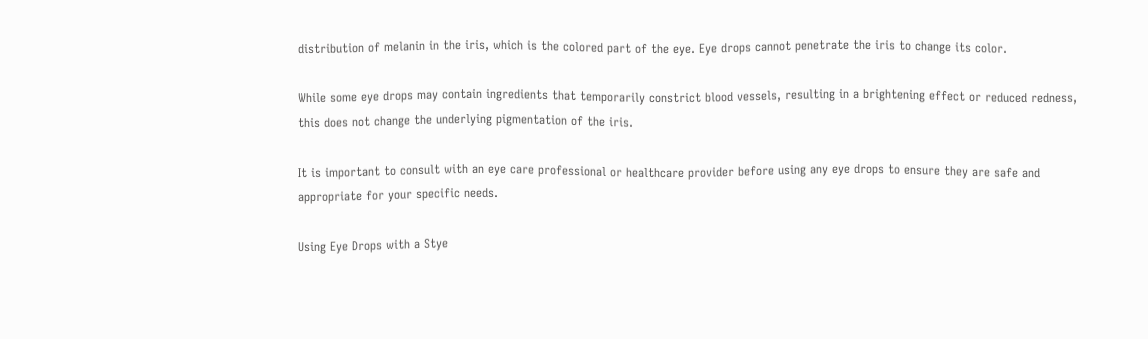distribution of melanin in the iris, which is the colored part of the eye. Eye drops cannot penetrate the iris to change its color.

While some eye drops may contain ingredients that temporarily constrict blood vessels, resulting in a brightening effect or reduced redness, this does not change the underlying pigmentation of the iris.

It is important to consult with an eye care professional or healthcare provider before using any eye drops to ensure they are safe and appropriate for your specific needs.

Using Eye Drops with a Stye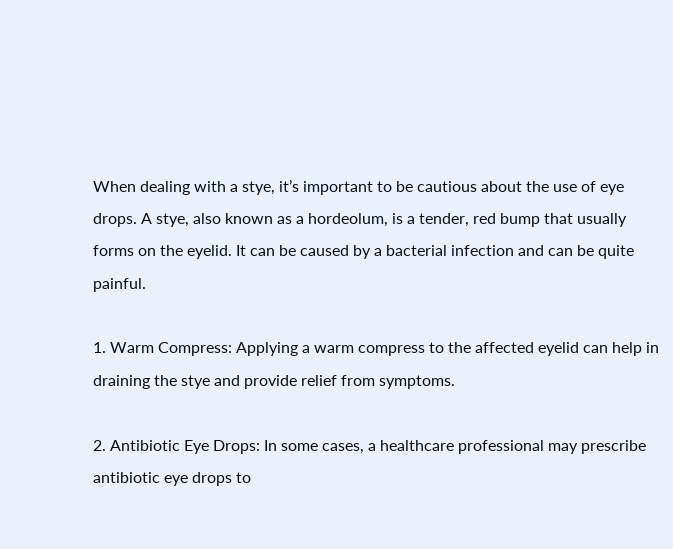When dealing with a stye, it’s important to be cautious about the use of eye drops. A stye, also known as a hordeolum, is a tender, red bump that usually forms on the eyelid. It can be caused by a bacterial infection and can be quite painful.

1. Warm Compress: Applying a warm compress to the affected eyelid can help in draining the stye and provide relief from symptoms.

2. Antibiotic Eye Drops: In some cases, a healthcare professional may prescribe antibiotic eye drops to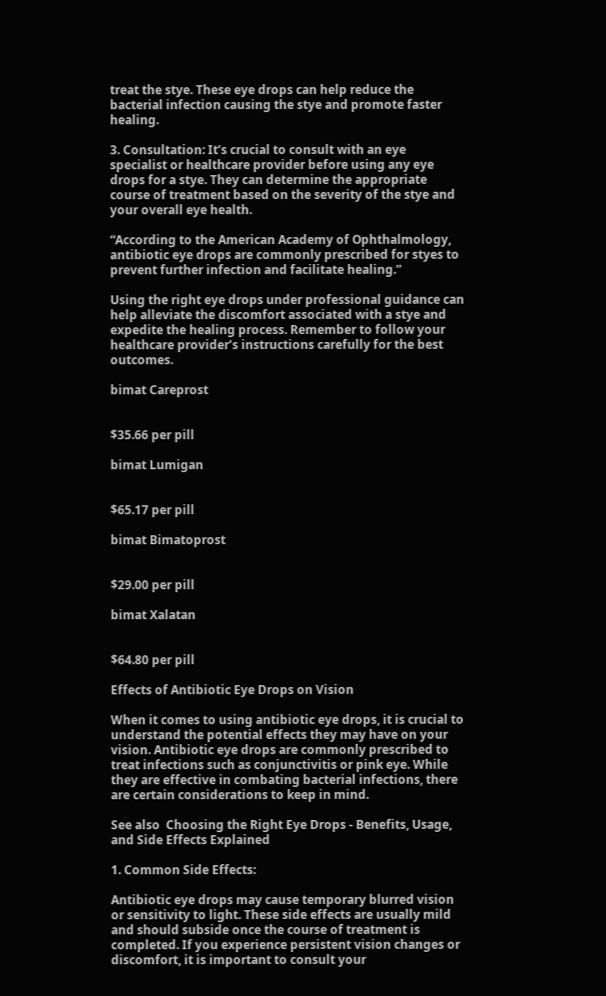treat the stye. These eye drops can help reduce the bacterial infection causing the stye and promote faster healing.

3. Consultation: It’s crucial to consult with an eye specialist or healthcare provider before using any eye drops for a stye. They can determine the appropriate course of treatment based on the severity of the stye and your overall eye health.

“According to the American Academy of Ophthalmology, antibiotic eye drops are commonly prescribed for styes to prevent further infection and facilitate healing.”

Using the right eye drops under professional guidance can help alleviate the discomfort associated with a stye and expedite the healing process. Remember to follow your healthcare provider’s instructions carefully for the best outcomes.

bimat Careprost


$35.66 per pill

bimat Lumigan


$65.17 per pill

bimat Bimatoprost


$29.00 per pill

bimat Xalatan


$64.80 per pill

Effects of Antibiotic Eye Drops on Vision

When it comes to using antibiotic eye drops, it is crucial to understand the potential effects they may have on your vision. Antibiotic eye drops are commonly prescribed to treat infections such as conjunctivitis or pink eye. While they are effective in combating bacterial infections, there are certain considerations to keep in mind.

See also  Choosing the Right Eye Drops - Benefits, Usage, and Side Effects Explained

1. Common Side Effects:

Antibiotic eye drops may cause temporary blurred vision or sensitivity to light. These side effects are usually mild and should subside once the course of treatment is completed. If you experience persistent vision changes or discomfort, it is important to consult your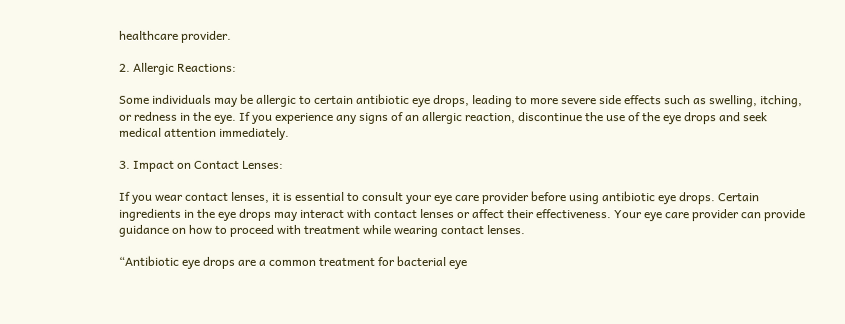healthcare provider.

2. Allergic Reactions:

Some individuals may be allergic to certain antibiotic eye drops, leading to more severe side effects such as swelling, itching, or redness in the eye. If you experience any signs of an allergic reaction, discontinue the use of the eye drops and seek medical attention immediately.

3. Impact on Contact Lenses:

If you wear contact lenses, it is essential to consult your eye care provider before using antibiotic eye drops. Certain ingredients in the eye drops may interact with contact lenses or affect their effectiveness. Your eye care provider can provide guidance on how to proceed with treatment while wearing contact lenses.

“Antibiotic eye drops are a common treatment for bacterial eye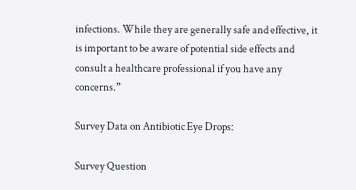infections. While they are generally safe and effective, it is important to be aware of potential side effects and consult a healthcare professional if you have any concerns.”

Survey Data on Antibiotic Eye Drops:

Survey Question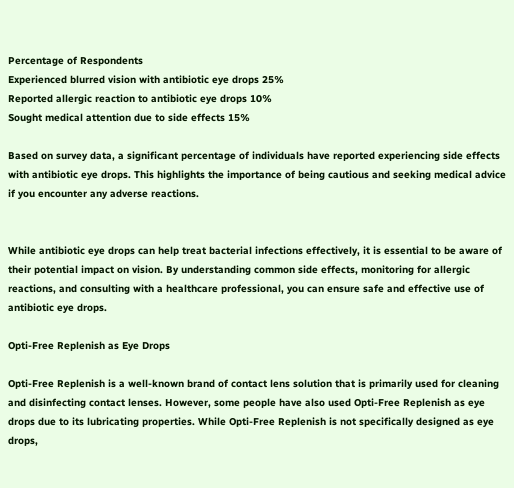Percentage of Respondents
Experienced blurred vision with antibiotic eye drops 25%
Reported allergic reaction to antibiotic eye drops 10%
Sought medical attention due to side effects 15%

Based on survey data, a significant percentage of individuals have reported experiencing side effects with antibiotic eye drops. This highlights the importance of being cautious and seeking medical advice if you encounter any adverse reactions.


While antibiotic eye drops can help treat bacterial infections effectively, it is essential to be aware of their potential impact on vision. By understanding common side effects, monitoring for allergic reactions, and consulting with a healthcare professional, you can ensure safe and effective use of antibiotic eye drops.

Opti-Free Replenish as Eye Drops

Opti-Free Replenish is a well-known brand of contact lens solution that is primarily used for cleaning and disinfecting contact lenses. However, some people have also used Opti-Free Replenish as eye drops due to its lubricating properties. While Opti-Free Replenish is not specifically designed as eye drops,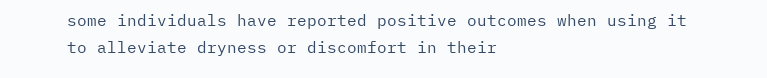some individuals have reported positive outcomes when using it to alleviate dryness or discomfort in their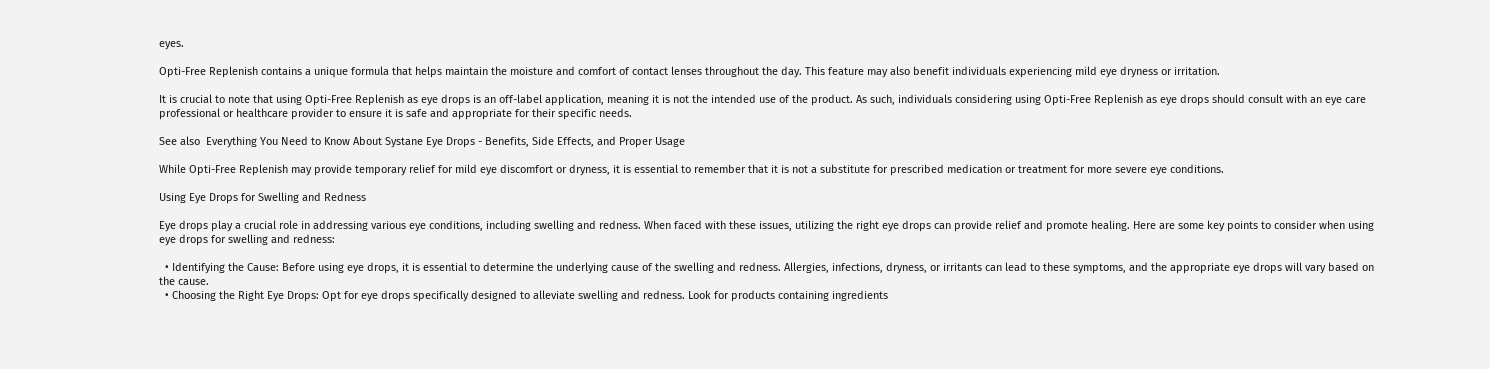eyes.

Opti-Free Replenish contains a unique formula that helps maintain the moisture and comfort of contact lenses throughout the day. This feature may also benefit individuals experiencing mild eye dryness or irritation.

It is crucial to note that using Opti-Free Replenish as eye drops is an off-label application, meaning it is not the intended use of the product. As such, individuals considering using Opti-Free Replenish as eye drops should consult with an eye care professional or healthcare provider to ensure it is safe and appropriate for their specific needs.

See also  Everything You Need to Know About Systane Eye Drops - Benefits, Side Effects, and Proper Usage

While Opti-Free Replenish may provide temporary relief for mild eye discomfort or dryness, it is essential to remember that it is not a substitute for prescribed medication or treatment for more severe eye conditions.

Using Eye Drops for Swelling and Redness

Eye drops play a crucial role in addressing various eye conditions, including swelling and redness. When faced with these issues, utilizing the right eye drops can provide relief and promote healing. Here are some key points to consider when using eye drops for swelling and redness:

  • Identifying the Cause: Before using eye drops, it is essential to determine the underlying cause of the swelling and redness. Allergies, infections, dryness, or irritants can lead to these symptoms, and the appropriate eye drops will vary based on the cause.
  • Choosing the Right Eye Drops: Opt for eye drops specifically designed to alleviate swelling and redness. Look for products containing ingredients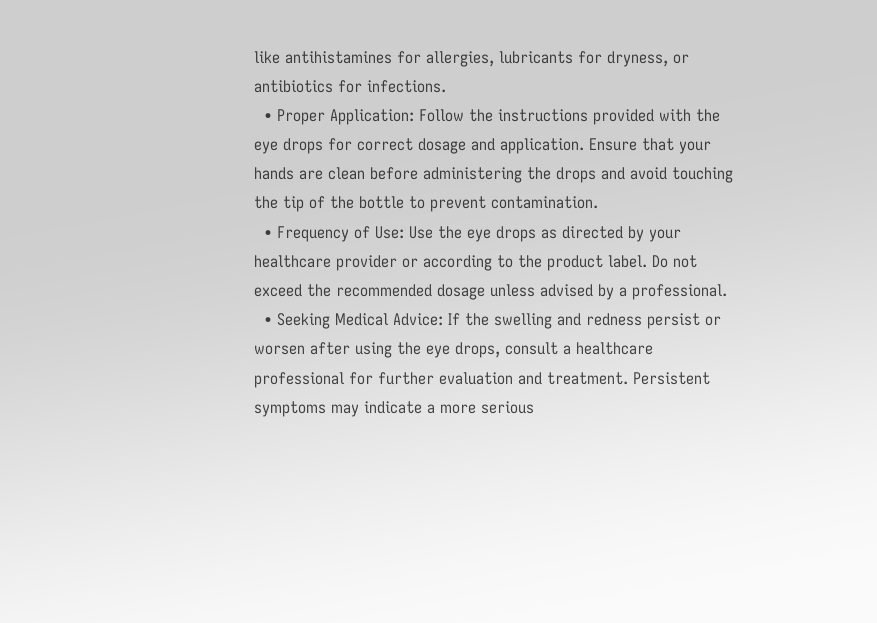like antihistamines for allergies, lubricants for dryness, or antibiotics for infections.
  • Proper Application: Follow the instructions provided with the eye drops for correct dosage and application. Ensure that your hands are clean before administering the drops and avoid touching the tip of the bottle to prevent contamination.
  • Frequency of Use: Use the eye drops as directed by your healthcare provider or according to the product label. Do not exceed the recommended dosage unless advised by a professional.
  • Seeking Medical Advice: If the swelling and redness persist or worsen after using the eye drops, consult a healthcare professional for further evaluation and treatment. Persistent symptoms may indicate a more serious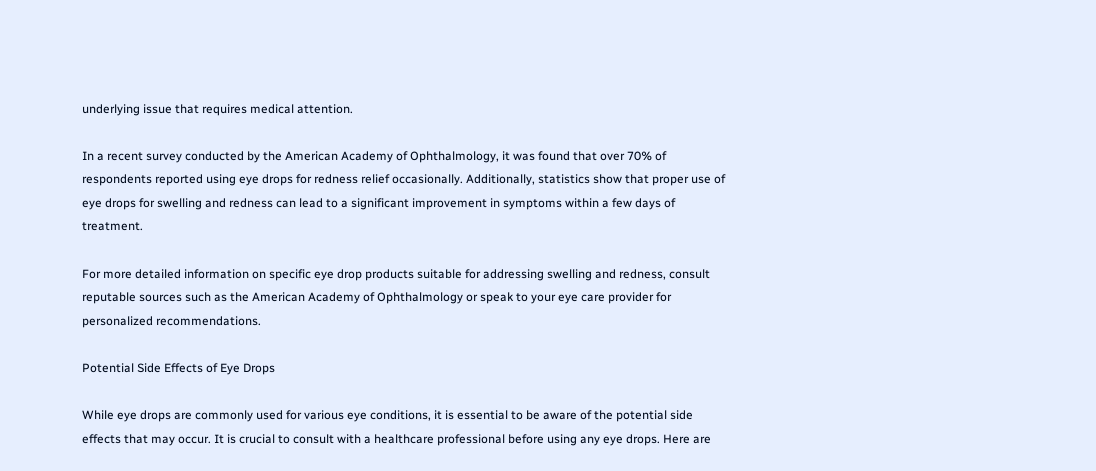underlying issue that requires medical attention.

In a recent survey conducted by the American Academy of Ophthalmology, it was found that over 70% of respondents reported using eye drops for redness relief occasionally. Additionally, statistics show that proper use of eye drops for swelling and redness can lead to a significant improvement in symptoms within a few days of treatment.

For more detailed information on specific eye drop products suitable for addressing swelling and redness, consult reputable sources such as the American Academy of Ophthalmology or speak to your eye care provider for personalized recommendations.

Potential Side Effects of Eye Drops

While eye drops are commonly used for various eye conditions, it is essential to be aware of the potential side effects that may occur. It is crucial to consult with a healthcare professional before using any eye drops. Here are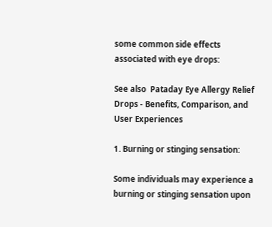some common side effects associated with eye drops:

See also  Pataday Eye Allergy Relief Drops - Benefits, Comparison, and User Experiences

1. Burning or stinging sensation:

Some individuals may experience a burning or stinging sensation upon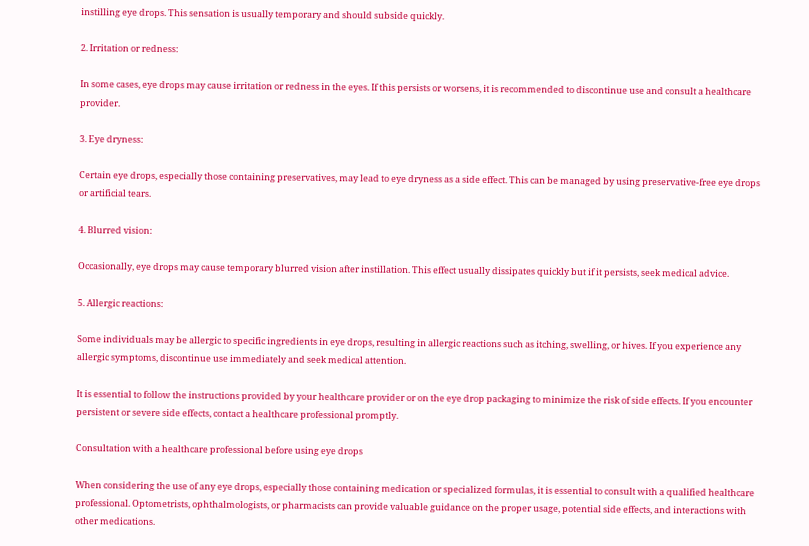instilling eye drops. This sensation is usually temporary and should subside quickly.

2. Irritation or redness:

In some cases, eye drops may cause irritation or redness in the eyes. If this persists or worsens, it is recommended to discontinue use and consult a healthcare provider.

3. Eye dryness:

Certain eye drops, especially those containing preservatives, may lead to eye dryness as a side effect. This can be managed by using preservative-free eye drops or artificial tears.

4. Blurred vision:

Occasionally, eye drops may cause temporary blurred vision after instillation. This effect usually dissipates quickly but if it persists, seek medical advice.

5. Allergic reactions:

Some individuals may be allergic to specific ingredients in eye drops, resulting in allergic reactions such as itching, swelling, or hives. If you experience any allergic symptoms, discontinue use immediately and seek medical attention.

It is essential to follow the instructions provided by your healthcare provider or on the eye drop packaging to minimize the risk of side effects. If you encounter persistent or severe side effects, contact a healthcare professional promptly.

Consultation with a healthcare professional before using eye drops

When considering the use of any eye drops, especially those containing medication or specialized formulas, it is essential to consult with a qualified healthcare professional. Optometrists, ophthalmologists, or pharmacists can provide valuable guidance on the proper usage, potential side effects, and interactions with other medications.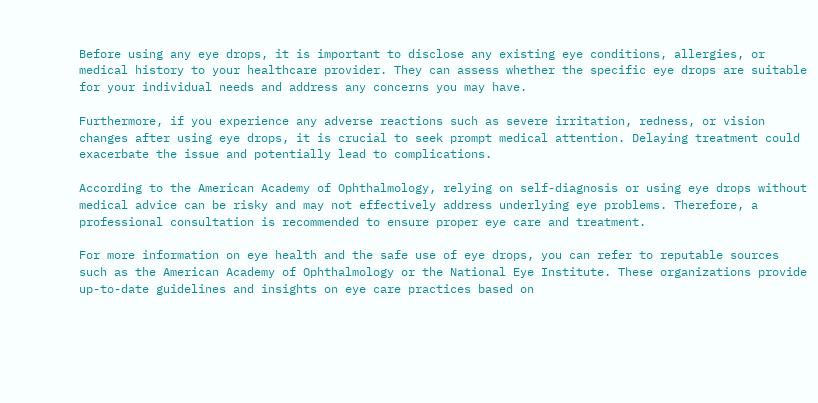Before using any eye drops, it is important to disclose any existing eye conditions, allergies, or medical history to your healthcare provider. They can assess whether the specific eye drops are suitable for your individual needs and address any concerns you may have.

Furthermore, if you experience any adverse reactions such as severe irritation, redness, or vision changes after using eye drops, it is crucial to seek prompt medical attention. Delaying treatment could exacerbate the issue and potentially lead to complications.

According to the American Academy of Ophthalmology, relying on self-diagnosis or using eye drops without medical advice can be risky and may not effectively address underlying eye problems. Therefore, a professional consultation is recommended to ensure proper eye care and treatment.

For more information on eye health and the safe use of eye drops, you can refer to reputable sources such as the American Academy of Ophthalmology or the National Eye Institute. These organizations provide up-to-date guidelines and insights on eye care practices based on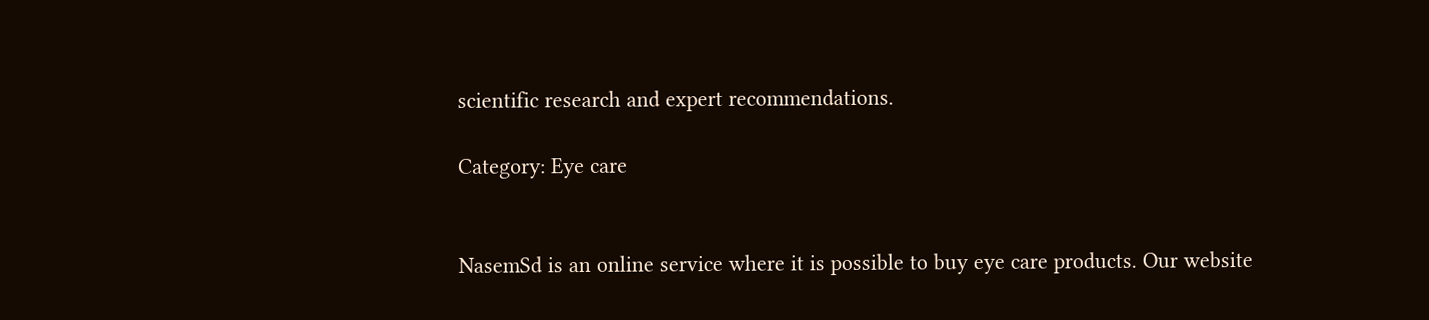scientific research and expert recommendations.

Category: Eye care


NasemSd is an online service where it is possible to buy eye care products. Our website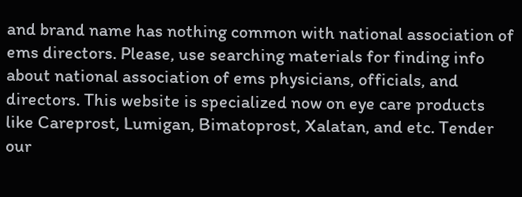and brand name has nothing common with national association of ems directors. Please, use searching materials for finding info about national association of ems physicians, officials, and directors. This website is specialized now on eye care products like Careprost, Lumigan, Bimatoprost, Xalatan, and etc. Tender our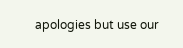apologies but use our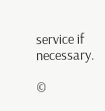service if necessary.

©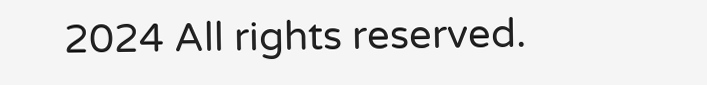2024 All rights reserved.